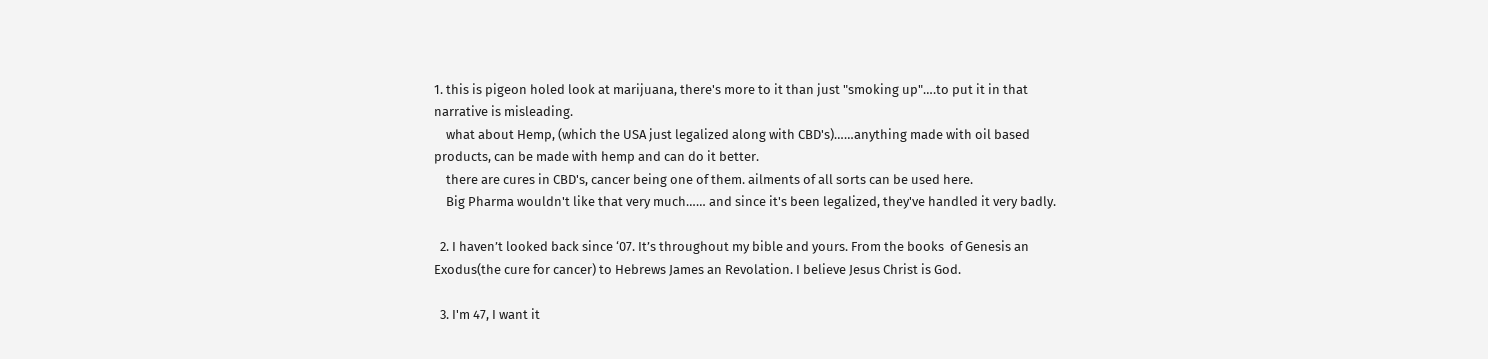1. this is pigeon holed look at marijuana, there's more to it than just "smoking up"….to put it in that narrative is misleading.
    what about Hemp, (which the USA just legalized along with CBD's)……anything made with oil based products, can be made with hemp and can do it better.
    there are cures in CBD's, cancer being one of them. ailments of all sorts can be used here.
    Big Pharma wouldn't like that very much…… and since it's been legalized, they've handled it very badly.

  2. I haven’t looked back since ‘07. It’s throughout my bible and yours. From the books  of Genesis an Exodus(the cure for cancer) to Hebrews James an Revolation. I believe Jesus Christ is God.

  3. I'm 47, I want it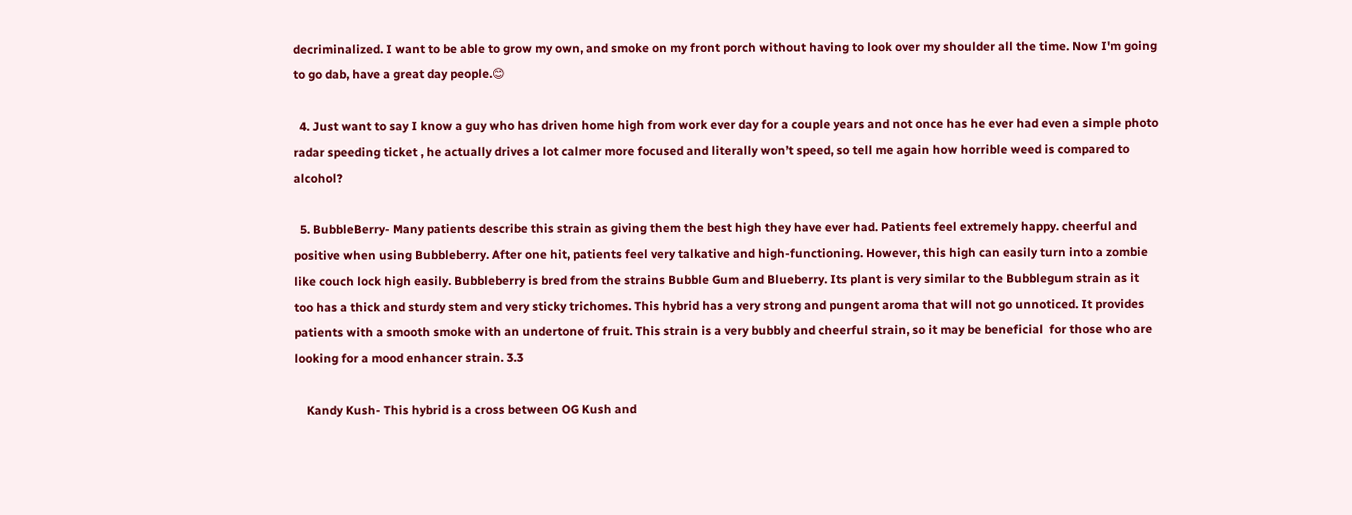decriminalized. I want to be able to grow my own, and smoke on my front porch without having to look over my shoulder all the time. Now I'm going to go dab, have a great day people.😊

  4. Just want to say I know a guy who has driven home high from work ever day for a couple years and not once has he ever had even a simple photo radar speeding ticket , he actually drives a lot calmer more focused and literally won’t speed, so tell me again how horrible weed is compared to alcohol?

  5. BubbleBerry- Many patients describe this strain as giving them the best high they have ever had. Patients feel extremely happy. cheerful and positive when using Bubbleberry. After one hit, patients feel very talkative and high-functioning. However, this high can easily turn into a zombie like couch lock high easily. Bubbleberry is bred from the strains Bubble Gum and Blueberry. Its plant is very similar to the Bubblegum strain as it too has a thick and sturdy stem and very sticky trichomes. This hybrid has a very strong and pungent aroma that will not go unnoticed. It provides patients with a smooth smoke with an undertone of fruit. This strain is a very bubbly and cheerful strain, so it may be beneficial  for those who are looking for a mood enhancer strain. 3.3

    Kandy Kush- This hybrid is a cross between OG Kush and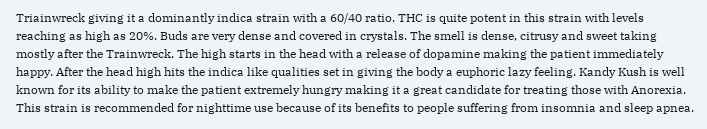Triainwreck giving it a dominantly indica strain with a 60/40 ratio. THC is quite potent in this strain with levels reaching as high as 20%. Buds are very dense and covered in crystals. The smell is dense, citrusy and sweet taking mostly after the Trainwreck. The high starts in the head with a release of dopamine making the patient immediately happy. After the head high hits the indica like qualities set in giving the body a euphoric lazy feeling. Kandy Kush is well known for its ability to make the patient extremely hungry making it a great candidate for treating those with Anorexia. This strain is recommended for nighttime use because of its benefits to people suffering from insomnia and sleep apnea.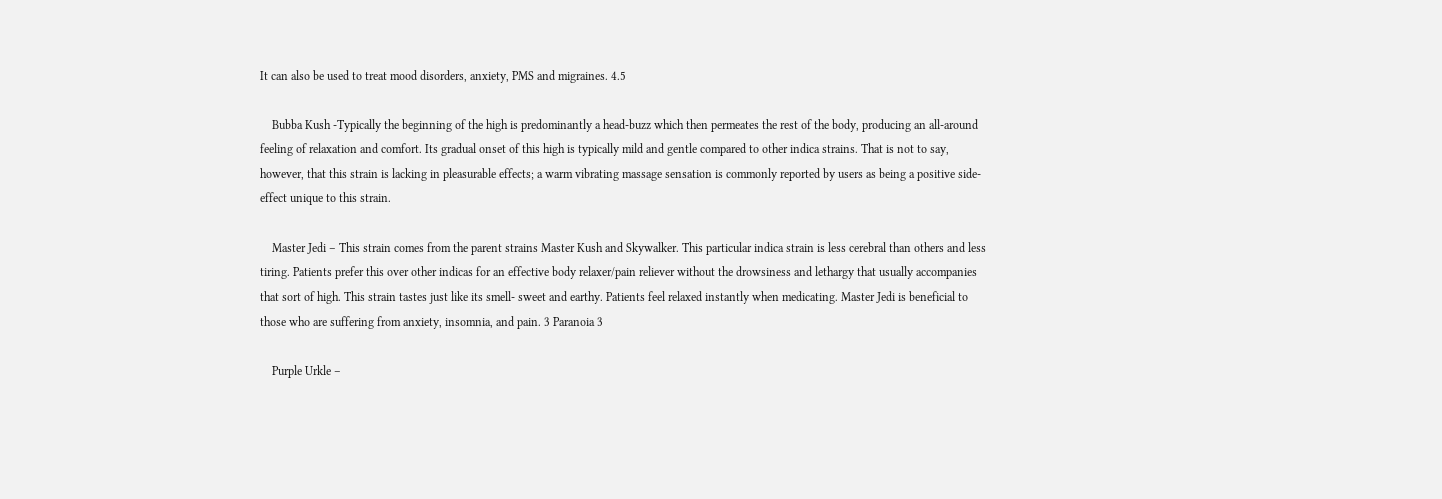It can also be used to treat mood disorders, anxiety, PMS and migraines. 4.5

    Bubba Kush -Typically the beginning of the high is predominantly a head-buzz which then permeates the rest of the body, producing an all-around feeling of relaxation and comfort. Its gradual onset of this high is typically mild and gentle compared to other indica strains. That is not to say, however, that this strain is lacking in pleasurable effects; a warm vibrating massage sensation is commonly reported by users as being a positive side-effect unique to this strain.

    Master Jedi – This strain comes from the parent strains Master Kush and Skywalker. This particular indica strain is less cerebral than others and less tiring. Patients prefer this over other indicas for an effective body relaxer/pain reliever without the drowsiness and lethargy that usually accompanies that sort of high. This strain tastes just like its smell- sweet and earthy. Patients feel relaxed instantly when medicating. Master Jedi is beneficial to those who are suffering from anxiety, insomnia, and pain. 3 Paranoia 3

    Purple Urkle –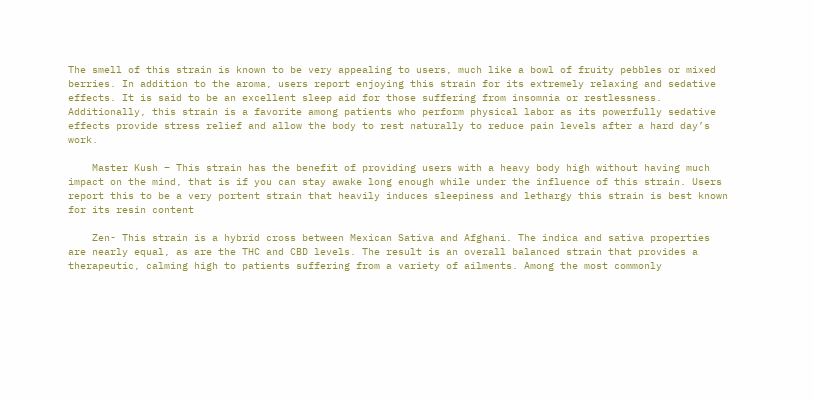The smell of this strain is known to be very appealing to users, much like a bowl of fruity pebbles or mixed berries. In addition to the aroma, users report enjoying this strain for its extremely relaxing and sedative effects. It is said to be an excellent sleep aid for those suffering from insomnia or restlessness. Additionally, this strain is a favorite among patients who perform physical labor as its powerfully sedative effects provide stress relief and allow the body to rest naturally to reduce pain levels after a hard day’s work.

    Master Kush – This strain has the benefit of providing users with a heavy body high without having much impact on the mind, that is if you can stay awake long enough while under the influence of this strain. Users report this to be a very portent strain that heavily induces sleepiness and lethargy this strain is best known for its resin content

    Zen- This strain is a hybrid cross between Mexican Sativa and Afghani. The indica and sativa properties are nearly equal, as are the THC and CBD levels. The result is an overall balanced strain that provides a therapeutic, calming high to patients suffering from a variety of ailments. Among the most commonly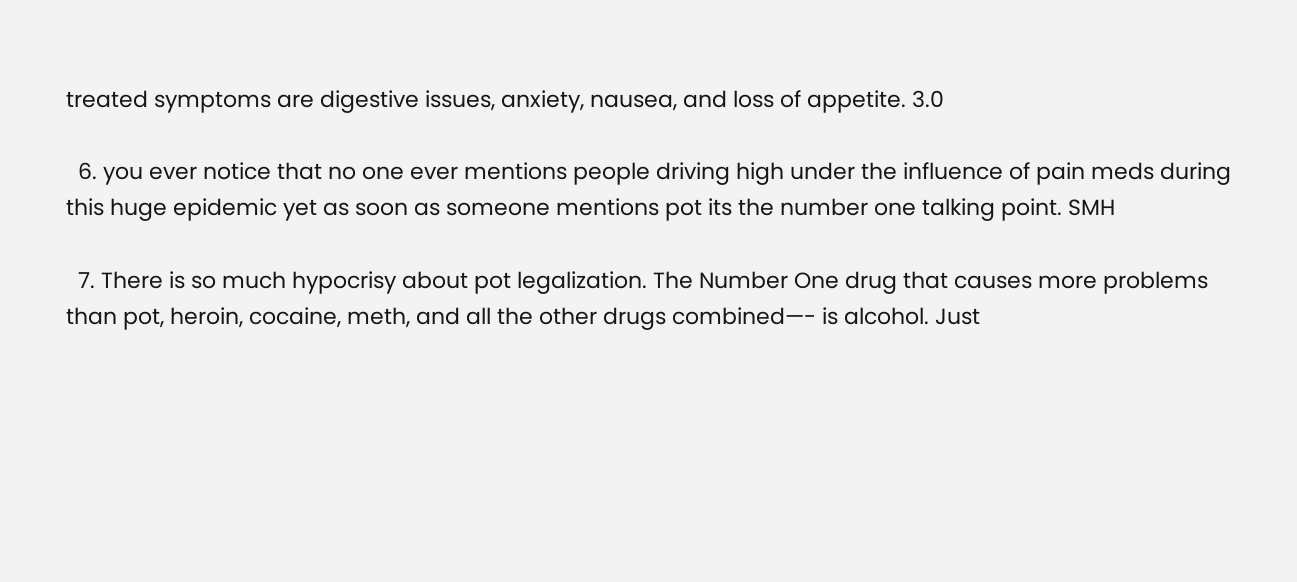treated symptoms are digestive issues, anxiety, nausea, and loss of appetite. 3.0

  6. you ever notice that no one ever mentions people driving high under the influence of pain meds during this huge epidemic yet as soon as someone mentions pot its the number one talking point. SMH

  7. There is so much hypocrisy about pot legalization. The Number One drug that causes more problems than pot, heroin, cocaine, meth, and all the other drugs combined—- is alcohol. Just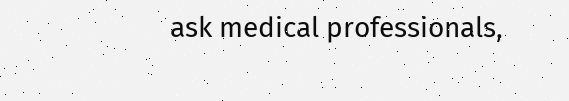ask medical professionals,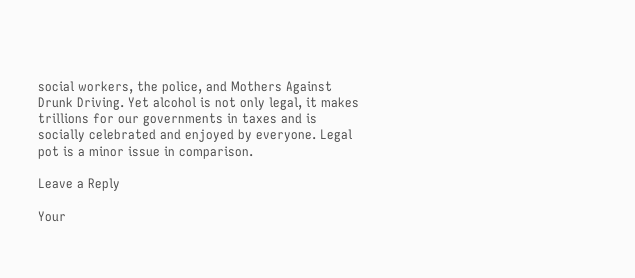social workers, the police, and Mothers Against Drunk Driving. Yet alcohol is not only legal, it makes trillions for our governments in taxes and is socially celebrated and enjoyed by everyone. Legal pot is a minor issue in comparison.

Leave a Reply

Your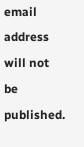email address will not be published.